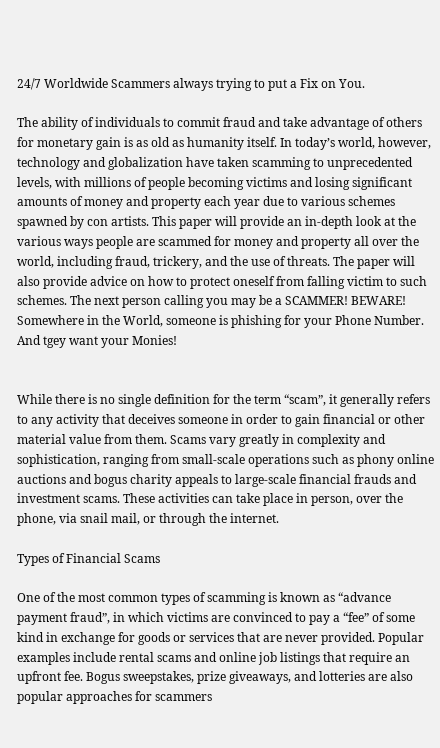24/7 Worldwide Scammers always trying to put a Fix on You.

The ability of individuals to commit fraud and take advantage of others for monetary gain is as old as humanity itself. In today’s world, however, technology and globalization have taken scamming to unprecedented levels, with millions of people becoming victims and losing significant amounts of money and property each year due to various schemes spawned by con artists. This paper will provide an in-depth look at the various ways people are scammed for money and property all over the world, including fraud, trickery, and the use of threats. The paper will also provide advice on how to protect oneself from falling victim to such schemes. The next person calling you may be a SCAMMER! BEWARE! Somewhere in the World, someone is phishing for your Phone Number. And tgey want your Monies!


While there is no single definition for the term “scam”, it generally refers to any activity that deceives someone in order to gain financial or other material value from them. Scams vary greatly in complexity and sophistication, ranging from small-scale operations such as phony online auctions and bogus charity appeals to large-scale financial frauds and investment scams. These activities can take place in person, over the phone, via snail mail, or through the internet.

Types of Financial Scams

One of the most common types of scamming is known as “advance payment fraud”, in which victims are convinced to pay a “fee” of some kind in exchange for goods or services that are never provided. Popular examples include rental scams and online job listings that require an upfront fee. Bogus sweepstakes, prize giveaways, and lotteries are also popular approaches for scammers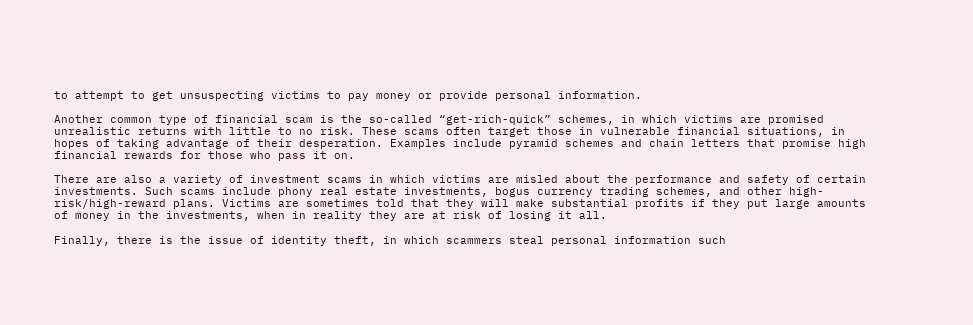to attempt to get unsuspecting victims to pay money or provide personal information.

Another common type of financial scam is the so-called “get-rich-quick” schemes, in which victims are promised unrealistic returns with little to no risk. These scams often target those in vulnerable financial situations, in hopes of taking advantage of their desperation. Examples include pyramid schemes and chain letters that promise high financial rewards for those who pass it on.

There are also a variety of investment scams in which victims are misled about the performance and safety of certain investments. Such scams include phony real estate investments, bogus currency trading schemes, and other high-risk/high-reward plans. Victims are sometimes told that they will make substantial profits if they put large amounts of money in the investments, when in reality they are at risk of losing it all.

Finally, there is the issue of identity theft, in which scammers steal personal information such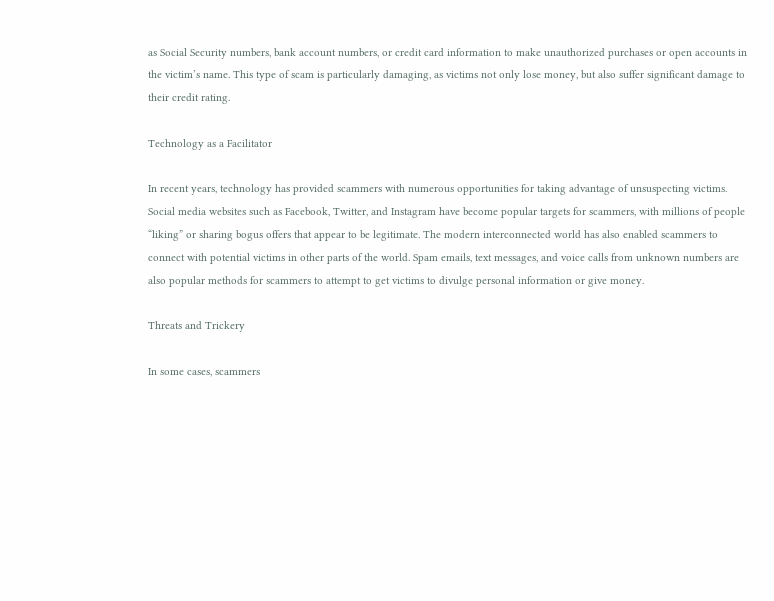as Social Security numbers, bank account numbers, or credit card information to make unauthorized purchases or open accounts in the victim’s name. This type of scam is particularly damaging, as victims not only lose money, but also suffer significant damage to their credit rating.

Technology as a Facilitator

In recent years, technology has provided scammers with numerous opportunities for taking advantage of unsuspecting victims. Social media websites such as Facebook, Twitter, and Instagram have become popular targets for scammers, with millions of people “liking” or sharing bogus offers that appear to be legitimate. The modern interconnected world has also enabled scammers to connect with potential victims in other parts of the world. Spam emails, text messages, and voice calls from unknown numbers are also popular methods for scammers to attempt to get victims to divulge personal information or give money.

Threats and Trickery

In some cases, scammers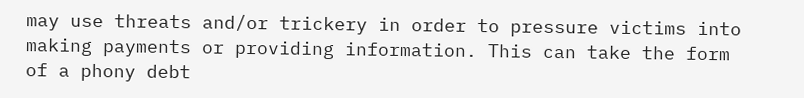may use threats and/or trickery in order to pressure victims into making payments or providing information. This can take the form of a phony debt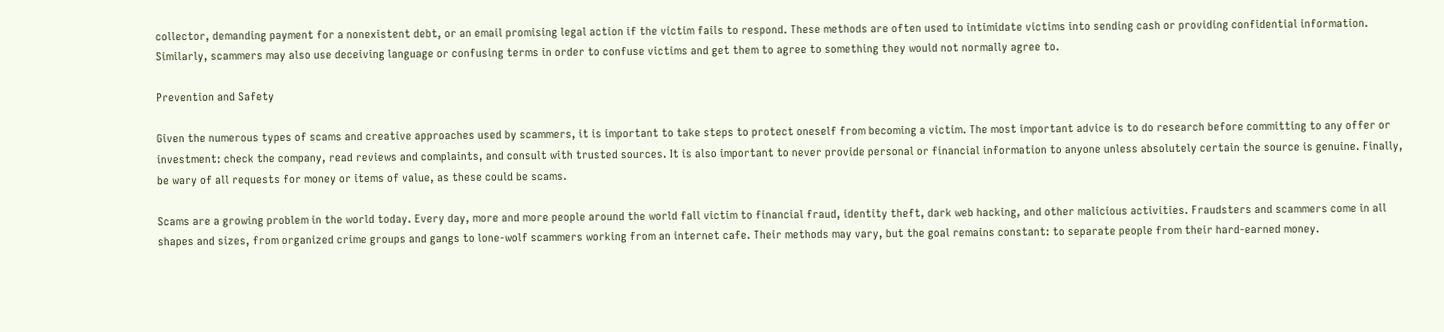collector, demanding payment for a nonexistent debt, or an email promising legal action if the victim fails to respond. These methods are often used to intimidate victims into sending cash or providing confidential information. Similarly, scammers may also use deceiving language or confusing terms in order to confuse victims and get them to agree to something they would not normally agree to.

Prevention and Safety

Given the numerous types of scams and creative approaches used by scammers, it is important to take steps to protect oneself from becoming a victim. The most important advice is to do research before committing to any offer or investment: check the company, read reviews and complaints, and consult with trusted sources. It is also important to never provide personal or financial information to anyone unless absolutely certain the source is genuine. Finally, be wary of all requests for money or items of value, as these could be scams.

Scams are a growing problem in the world today. Every day, more and more people around the world fall victim to financial fraud, identity theft, dark web hacking, and other malicious activities. Fraudsters and scammers come in all shapes and sizes, from organized crime groups and gangs to lone-wolf scammers working from an internet cafe. Their methods may vary, but the goal remains constant: to separate people from their hard-earned money.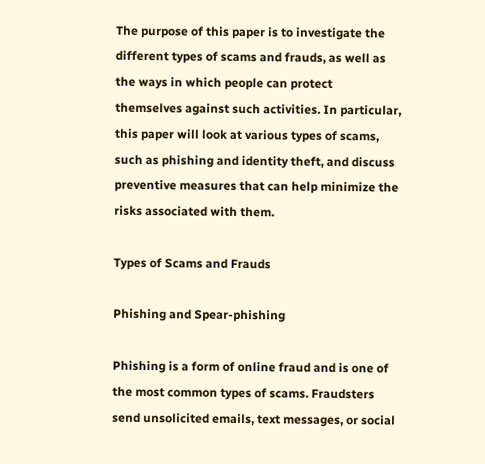The purpose of this paper is to investigate the different types of scams and frauds, as well as the ways in which people can protect themselves against such activities. In particular, this paper will look at various types of scams, such as phishing and identity theft, and discuss preventive measures that can help minimize the risks associated with them.

Types of Scams and Frauds

Phishing and Spear-phishing

Phishing is a form of online fraud and is one of the most common types of scams. Fraudsters send unsolicited emails, text messages, or social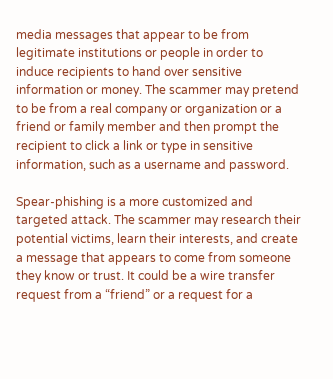media messages that appear to be from legitimate institutions or people in order to induce recipients to hand over sensitive information or money. The scammer may pretend to be from a real company or organization or a friend or family member and then prompt the recipient to click a link or type in sensitive information, such as a username and password.

Spear-phishing is a more customized and targeted attack. The scammer may research their potential victims, learn their interests, and create a message that appears to come from someone they know or trust. It could be a wire transfer request from a “friend” or a request for a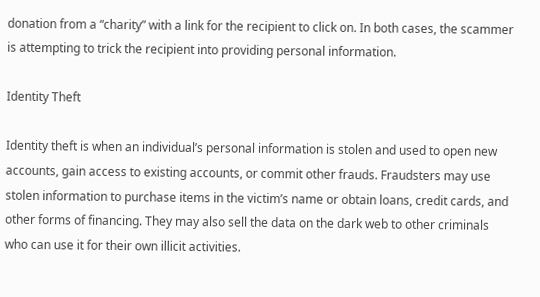donation from a “charity” with a link for the recipient to click on. In both cases, the scammer is attempting to trick the recipient into providing personal information.

Identity Theft

Identity theft is when an individual’s personal information is stolen and used to open new accounts, gain access to existing accounts, or commit other frauds. Fraudsters may use stolen information to purchase items in the victim’s name or obtain loans, credit cards, and other forms of financing. They may also sell the data on the dark web to other criminals who can use it for their own illicit activities.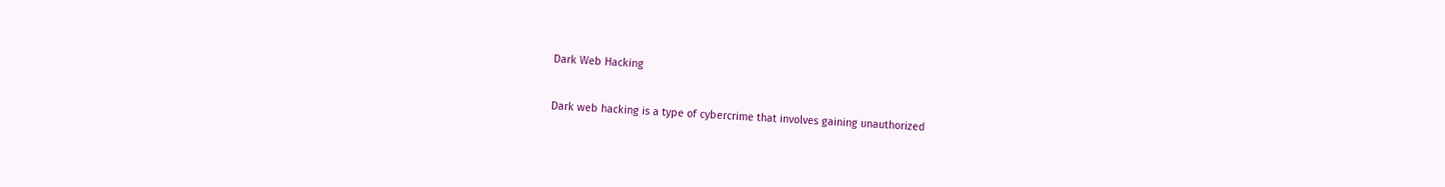Dark Web Hacking

Dark web hacking is a type of cybercrime that involves gaining unauthorized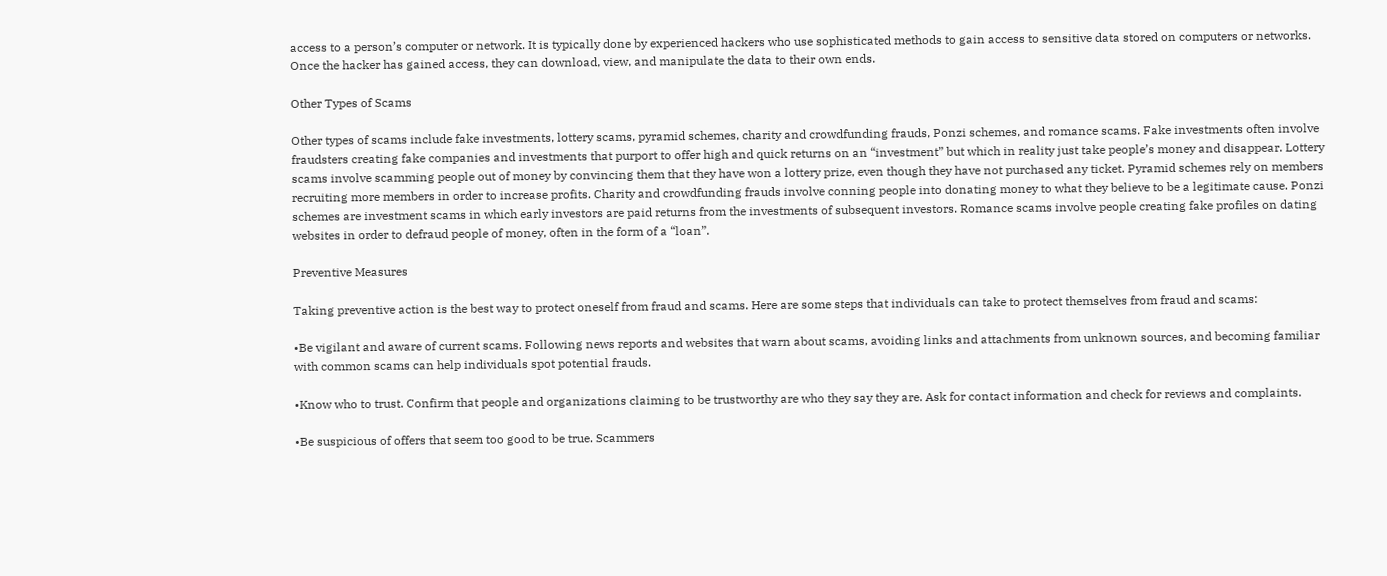access to a person’s computer or network. It is typically done by experienced hackers who use sophisticated methods to gain access to sensitive data stored on computers or networks. Once the hacker has gained access, they can download, view, and manipulate the data to their own ends.

Other Types of Scams

Other types of scams include fake investments, lottery scams, pyramid schemes, charity and crowdfunding frauds, Ponzi schemes, and romance scams. Fake investments often involve fraudsters creating fake companies and investments that purport to offer high and quick returns on an “investment” but which in reality just take people’s money and disappear. Lottery scams involve scamming people out of money by convincing them that they have won a lottery prize, even though they have not purchased any ticket. Pyramid schemes rely on members recruiting more members in order to increase profits. Charity and crowdfunding frauds involve conning people into donating money to what they believe to be a legitimate cause. Ponzi schemes are investment scams in which early investors are paid returns from the investments of subsequent investors. Romance scams involve people creating fake profiles on dating websites in order to defraud people of money, often in the form of a “loan”.

Preventive Measures

Taking preventive action is the best way to protect oneself from fraud and scams. Here are some steps that individuals can take to protect themselves from fraud and scams:

•Be vigilant and aware of current scams. Following news reports and websites that warn about scams, avoiding links and attachments from unknown sources, and becoming familiar with common scams can help individuals spot potential frauds.

•Know who to trust. Confirm that people and organizations claiming to be trustworthy are who they say they are. Ask for contact information and check for reviews and complaints.

•Be suspicious of offers that seem too good to be true. Scammers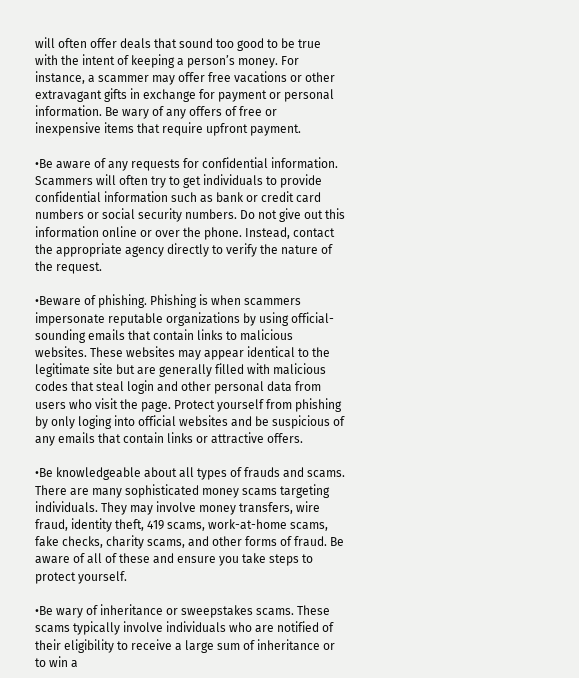will often offer deals that sound too good to be true with the intent of keeping a person’s money. For instance, a scammer may offer free vacations or other extravagant gifts in exchange for payment or personal information. Be wary of any offers of free or inexpensive items that require upfront payment.

•Be aware of any requests for confidential information. Scammers will often try to get individuals to provide confidential information such as bank or credit card numbers or social security numbers. Do not give out this information online or over the phone. Instead, contact the appropriate agency directly to verify the nature of the request.

•Beware of phishing. Phishing is when scammers impersonate reputable organizations by using official-sounding emails that contain links to malicious websites. These websites may appear identical to the legitimate site but are generally filled with malicious codes that steal login and other personal data from users who visit the page. Protect yourself from phishing by only loging into official websites and be suspicious of any emails that contain links or attractive offers.

•Be knowledgeable about all types of frauds and scams. There are many sophisticated money scams targeting individuals. They may involve money transfers, wire fraud, identity theft, 419 scams, work-at-home scams, fake checks, charity scams, and other forms of fraud. Be aware of all of these and ensure you take steps to protect yourself.

•Be wary of inheritance or sweepstakes scams. These scams typically involve individuals who are notified of their eligibility to receive a large sum of inheritance or to win a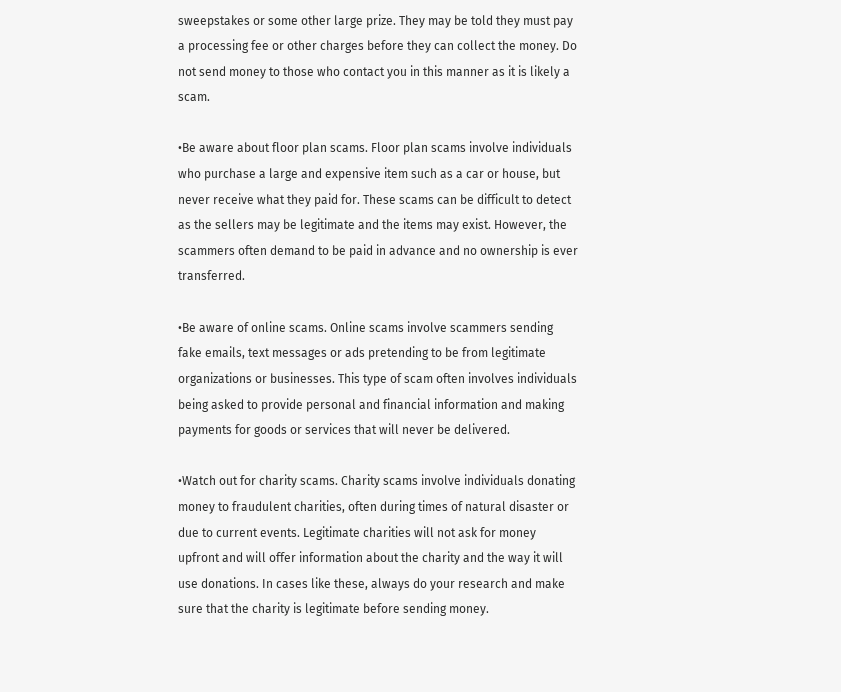sweepstakes or some other large prize. They may be told they must pay a processing fee or other charges before they can collect the money. Do not send money to those who contact you in this manner as it is likely a scam.

•Be aware about floor plan scams. Floor plan scams involve individuals who purchase a large and expensive item such as a car or house, but never receive what they paid for. These scams can be difficult to detect as the sellers may be legitimate and the items may exist. However, the scammers often demand to be paid in advance and no ownership is ever transferred.

•Be aware of online scams. Online scams involve scammers sending fake emails, text messages or ads pretending to be from legitimate organizations or businesses. This type of scam often involves individuals being asked to provide personal and financial information and making payments for goods or services that will never be delivered.

•Watch out for charity scams. Charity scams involve individuals donating money to fraudulent charities, often during times of natural disaster or due to current events. Legitimate charities will not ask for money upfront and will offer information about the charity and the way it will use donations. In cases like these, always do your research and make sure that the charity is legitimate before sending money.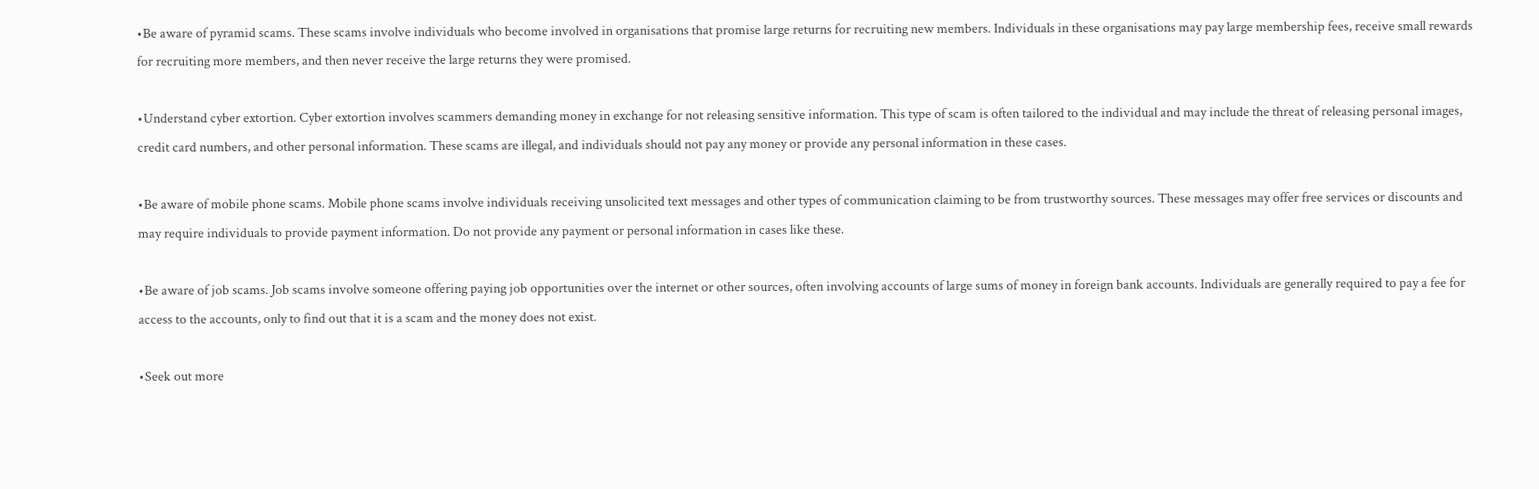•Be aware of pyramid scams. These scams involve individuals who become involved in organisations that promise large returns for recruiting new members. Individuals in these organisations may pay large membership fees, receive small rewards for recruiting more members, and then never receive the large returns they were promised.

•Understand cyber extortion. Cyber extortion involves scammers demanding money in exchange for not releasing sensitive information. This type of scam is often tailored to the individual and may include the threat of releasing personal images, credit card numbers, and other personal information. These scams are illegal, and individuals should not pay any money or provide any personal information in these cases.

•Be aware of mobile phone scams. Mobile phone scams involve individuals receiving unsolicited text messages and other types of communication claiming to be from trustworthy sources. These messages may offer free services or discounts and may require individuals to provide payment information. Do not provide any payment or personal information in cases like these.

•Be aware of job scams. Job scams involve someone offering paying job opportunities over the internet or other sources, often involving accounts of large sums of money in foreign bank accounts. Individuals are generally required to pay a fee for access to the accounts, only to find out that it is a scam and the money does not exist.

•Seek out more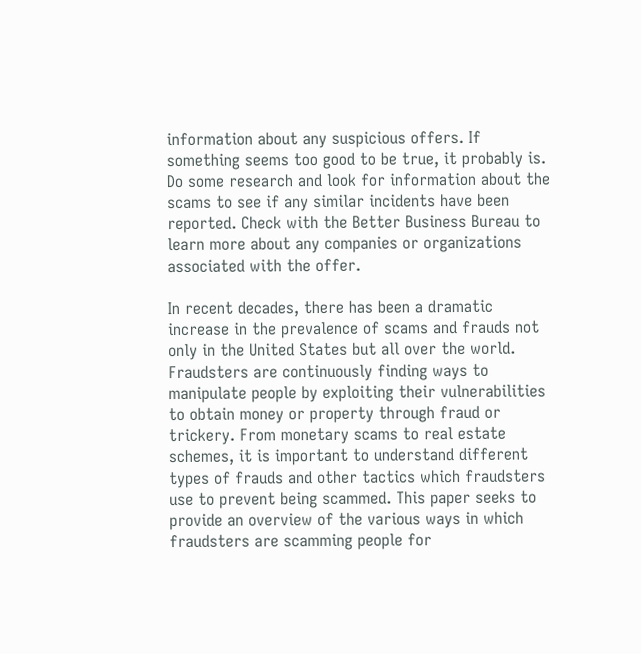information about any suspicious offers. If something seems too good to be true, it probably is. Do some research and look for information about the scams to see if any similar incidents have been reported. Check with the Better Business Bureau to learn more about any companies or organizations associated with the offer.

In recent decades, there has been a dramatic increase in the prevalence of scams and frauds not only in the United States but all over the world. Fraudsters are continuously finding ways to manipulate people by exploiting their vulnerabilities to obtain money or property through fraud or trickery. From monetary scams to real estate schemes, it is important to understand different types of frauds and other tactics which fraudsters use to prevent being scammed. This paper seeks to provide an overview of the various ways in which fraudsters are scamming people for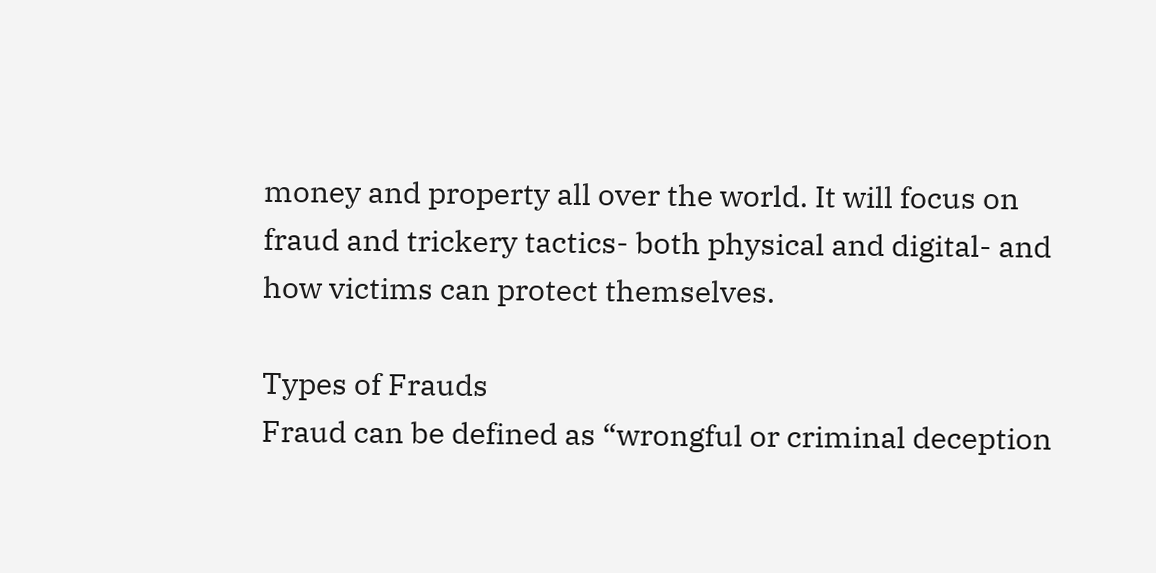money and property all over the world. It will focus on fraud and trickery tactics- both physical and digital- and how victims can protect themselves.

Types of Frauds
Fraud can be defined as “wrongful or criminal deception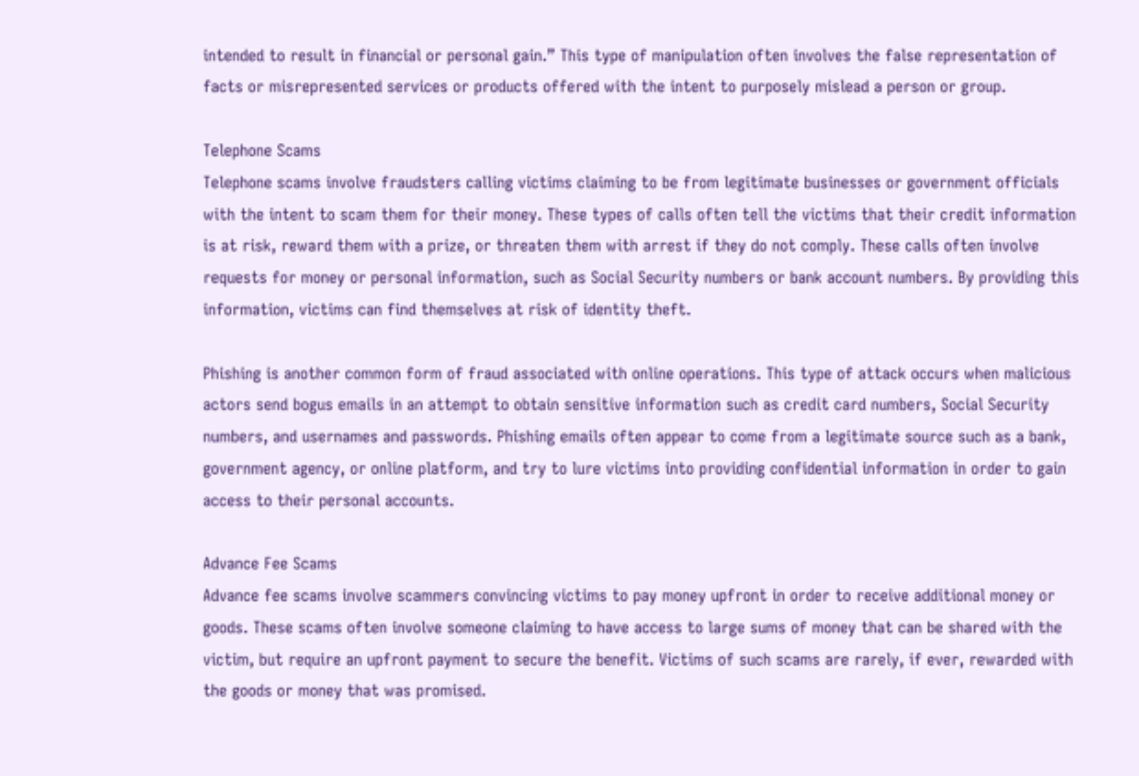intended to result in financial or personal gain.” This type of manipulation often involves the false representation of facts or misrepresented services or products offered with the intent to purposely mislead a person or group.

Telephone Scams
Telephone scams involve fraudsters calling victims claiming to be from legitimate businesses or government officials with the intent to scam them for their money. These types of calls often tell the victims that their credit information is at risk, reward them with a prize, or threaten them with arrest if they do not comply. These calls often involve requests for money or personal information, such as Social Security numbers or bank account numbers. By providing this information, victims can find themselves at risk of identity theft.

Phishing is another common form of fraud associated with online operations. This type of attack occurs when malicious actors send bogus emails in an attempt to obtain sensitive information such as credit card numbers, Social Security numbers, and usernames and passwords. Phishing emails often appear to come from a legitimate source such as a bank, government agency, or online platform, and try to lure victims into providing confidential information in order to gain access to their personal accounts.

Advance Fee Scams
Advance fee scams involve scammers convincing victims to pay money upfront in order to receive additional money or goods. These scams often involve someone claiming to have access to large sums of money that can be shared with the victim, but require an upfront payment to secure the benefit. Victims of such scams are rarely, if ever, rewarded with the goods or money that was promised.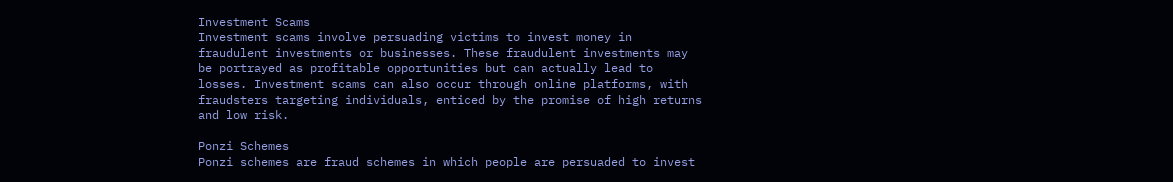Investment Scams
Investment scams involve persuading victims to invest money in fraudulent investments or businesses. These fraudulent investments may be portrayed as profitable opportunities but can actually lead to losses. Investment scams can also occur through online platforms, with fraudsters targeting individuals, enticed by the promise of high returns and low risk.

Ponzi Schemes
Ponzi schemes are fraud schemes in which people are persuaded to invest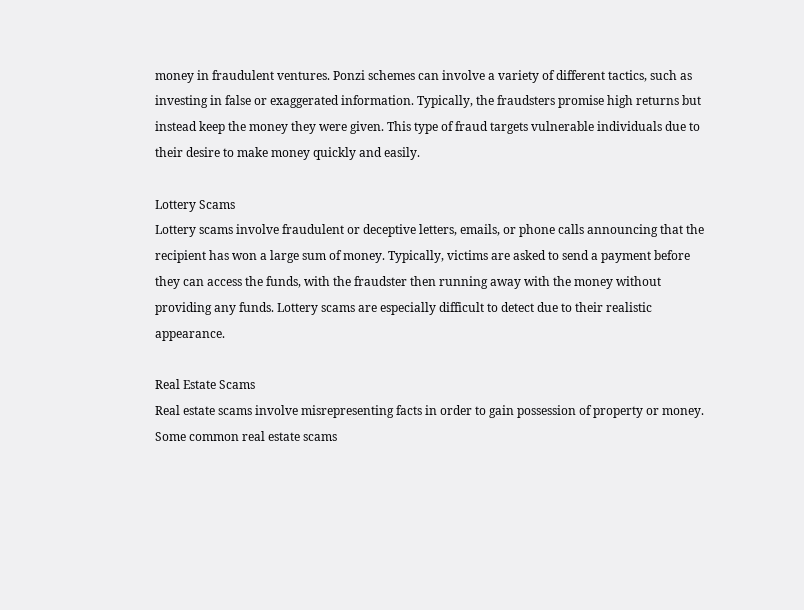money in fraudulent ventures. Ponzi schemes can involve a variety of different tactics, such as investing in false or exaggerated information. Typically, the fraudsters promise high returns but instead keep the money they were given. This type of fraud targets vulnerable individuals due to their desire to make money quickly and easily.

Lottery Scams
Lottery scams involve fraudulent or deceptive letters, emails, or phone calls announcing that the recipient has won a large sum of money. Typically, victims are asked to send a payment before they can access the funds, with the fraudster then running away with the money without providing any funds. Lottery scams are especially difficult to detect due to their realistic appearance.

Real Estate Scams
Real estate scams involve misrepresenting facts in order to gain possession of property or money. Some common real estate scams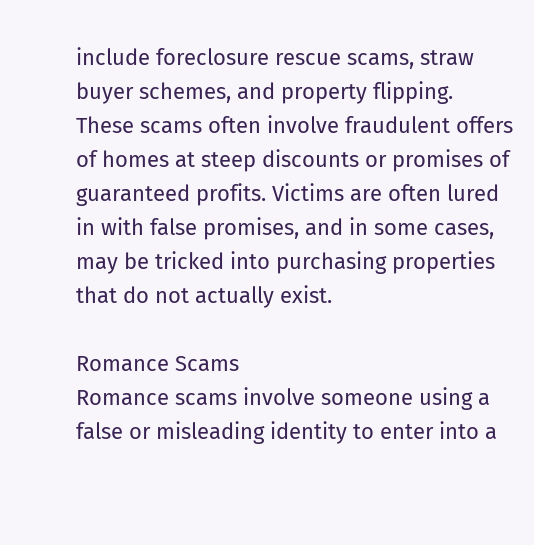include foreclosure rescue scams, straw buyer schemes, and property flipping. These scams often involve fraudulent offers of homes at steep discounts or promises of guaranteed profits. Victims are often lured in with false promises, and in some cases, may be tricked into purchasing properties that do not actually exist.

Romance Scams
Romance scams involve someone using a false or misleading identity to enter into a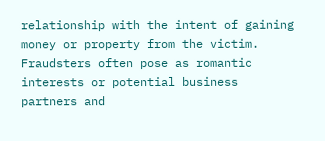relationship with the intent of gaining money or property from the victim. Fraudsters often pose as romantic interests or potential business partners and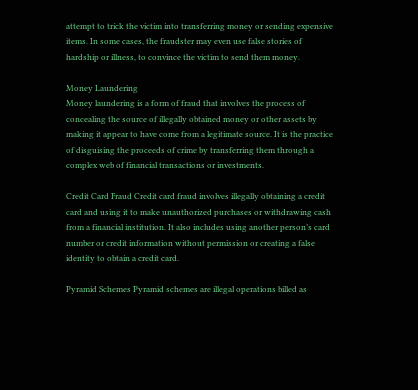attempt to trick the victim into transferring money or sending expensive items. In some cases, the fraudster may even use false stories of hardship or illness, to convince the victim to send them money.

Money Laundering
Money laundering is a form of fraud that involves the process of concealing the source of illegally obtained money or other assets by making it appear to have come from a legitimate source. It is the practice of disguising the proceeds of crime by transferring them through a complex web of financial transactions or investments.

Credit Card Fraud Credit card fraud involves illegally obtaining a credit card and using it to make unauthorized purchases or withdrawing cash from a financial institution. It also includes using another person’s card number or credit information without permission or creating a false identity to obtain a credit card.

Pyramid Schemes Pyramid schemes are illegal operations billed as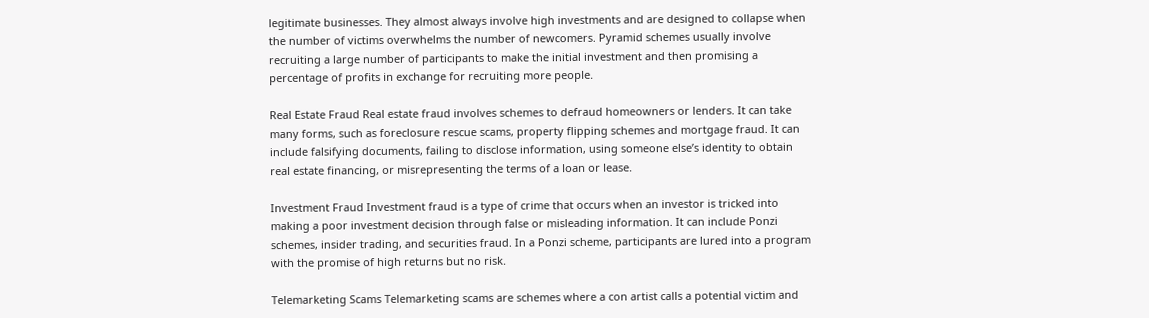legitimate businesses. They almost always involve high investments and are designed to collapse when the number of victims overwhelms the number of newcomers. Pyramid schemes usually involve recruiting a large number of participants to make the initial investment and then promising a percentage of profits in exchange for recruiting more people.

Real Estate Fraud Real estate fraud involves schemes to defraud homeowners or lenders. It can take many forms, such as foreclosure rescue scams, property flipping schemes and mortgage fraud. It can include falsifying documents, failing to disclose information, using someone else’s identity to obtain real estate financing, or misrepresenting the terms of a loan or lease.

Investment Fraud Investment fraud is a type of crime that occurs when an investor is tricked into making a poor investment decision through false or misleading information. It can include Ponzi schemes, insider trading, and securities fraud. In a Ponzi scheme, participants are lured into a program with the promise of high returns but no risk.

Telemarketing Scams Telemarketing scams are schemes where a con artist calls a potential victim and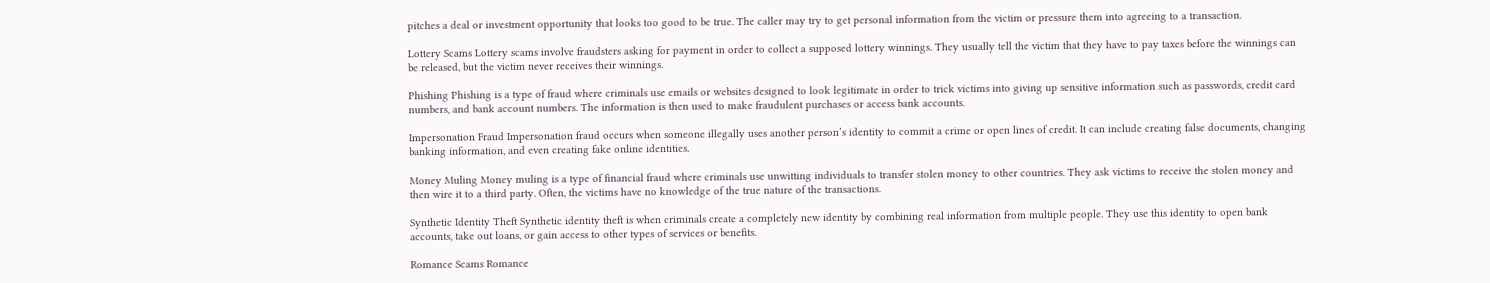pitches a deal or investment opportunity that looks too good to be true. The caller may try to get personal information from the victim or pressure them into agreeing to a transaction.

Lottery Scams Lottery scams involve fraudsters asking for payment in order to collect a supposed lottery winnings. They usually tell the victim that they have to pay taxes before the winnings can be released, but the victim never receives their winnings.

Phishing Phishing is a type of fraud where criminals use emails or websites designed to look legitimate in order to trick victims into giving up sensitive information such as passwords, credit card numbers, and bank account numbers. The information is then used to make fraudulent purchases or access bank accounts.

Impersonation Fraud Impersonation fraud occurs when someone illegally uses another person’s identity to commit a crime or open lines of credit. It can include creating false documents, changing banking information, and even creating fake online identities.

Money Muling Money muling is a type of financial fraud where criminals use unwitting individuals to transfer stolen money to other countries. They ask victims to receive the stolen money and then wire it to a third party. Often, the victims have no knowledge of the true nature of the transactions.

Synthetic Identity Theft Synthetic identity theft is when criminals create a completely new identity by combining real information from multiple people. They use this identity to open bank accounts, take out loans, or gain access to other types of services or benefits.

Romance Scams Romance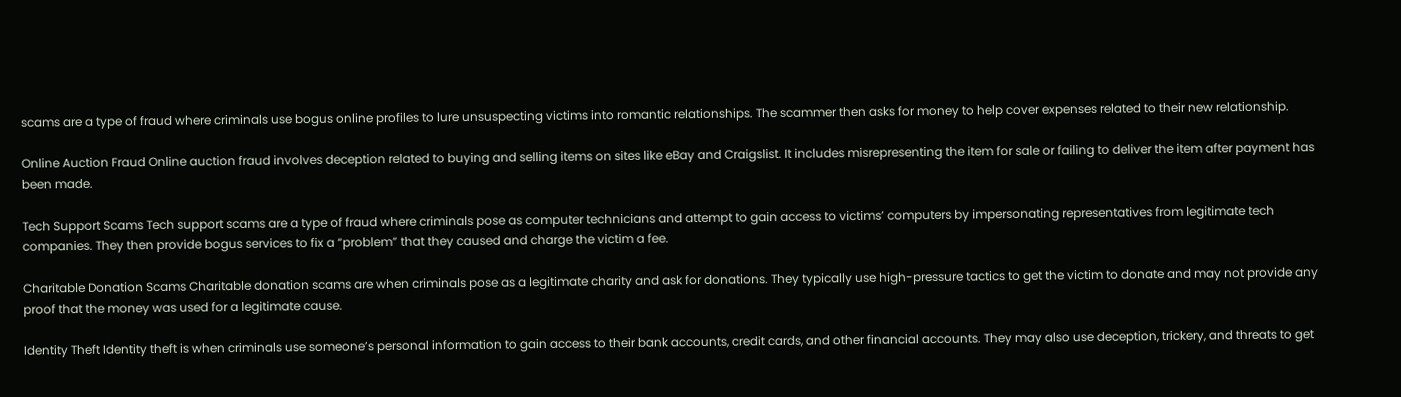scams are a type of fraud where criminals use bogus online profiles to lure unsuspecting victims into romantic relationships. The scammer then asks for money to help cover expenses related to their new relationship.

Online Auction Fraud Online auction fraud involves deception related to buying and selling items on sites like eBay and Craigslist. It includes misrepresenting the item for sale or failing to deliver the item after payment has been made.

Tech Support Scams Tech support scams are a type of fraud where criminals pose as computer technicians and attempt to gain access to victims’ computers by impersonating representatives from legitimate tech companies. They then provide bogus services to fix a “problem” that they caused and charge the victim a fee.

Charitable Donation Scams Charitable donation scams are when criminals pose as a legitimate charity and ask for donations. They typically use high-pressure tactics to get the victim to donate and may not provide any proof that the money was used for a legitimate cause.

Identity Theft Identity theft is when criminals use someone’s personal information to gain access to their bank accounts, credit cards, and other financial accounts. They may also use deception, trickery, and threats to get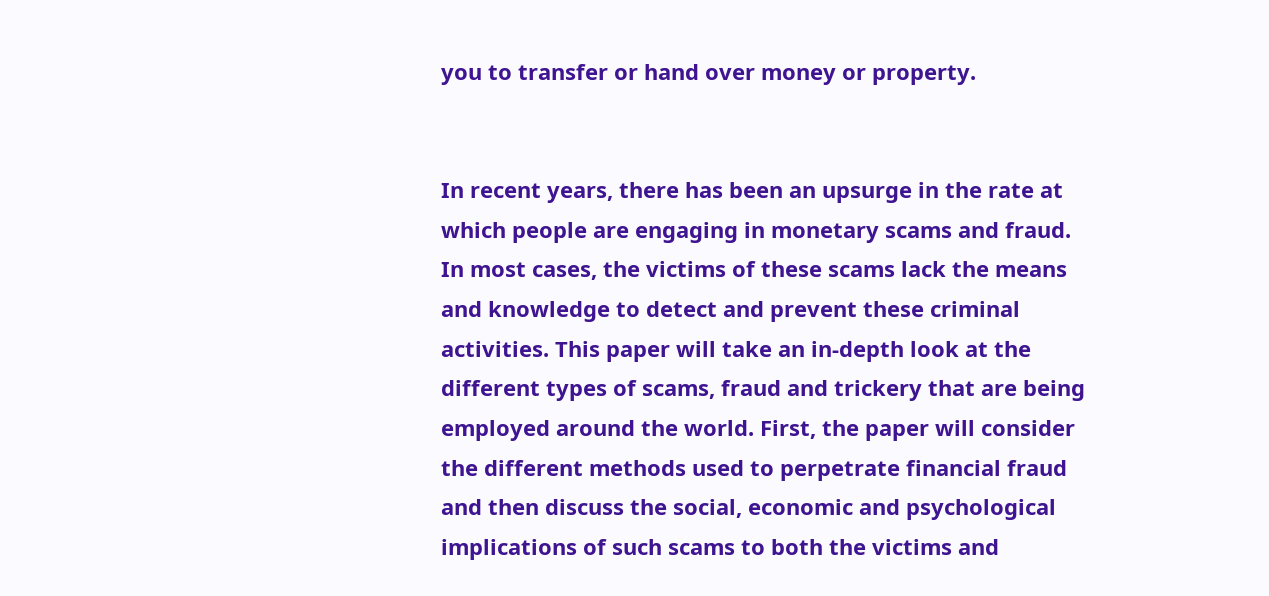you to transfer or hand over money or property.


In recent years, there has been an upsurge in the rate at which people are engaging in monetary scams and fraud. In most cases, the victims of these scams lack the means and knowledge to detect and prevent these criminal activities. This paper will take an in-depth look at the different types of scams, fraud and trickery that are being employed around the world. First, the paper will consider the different methods used to perpetrate financial fraud and then discuss the social, economic and psychological implications of such scams to both the victims and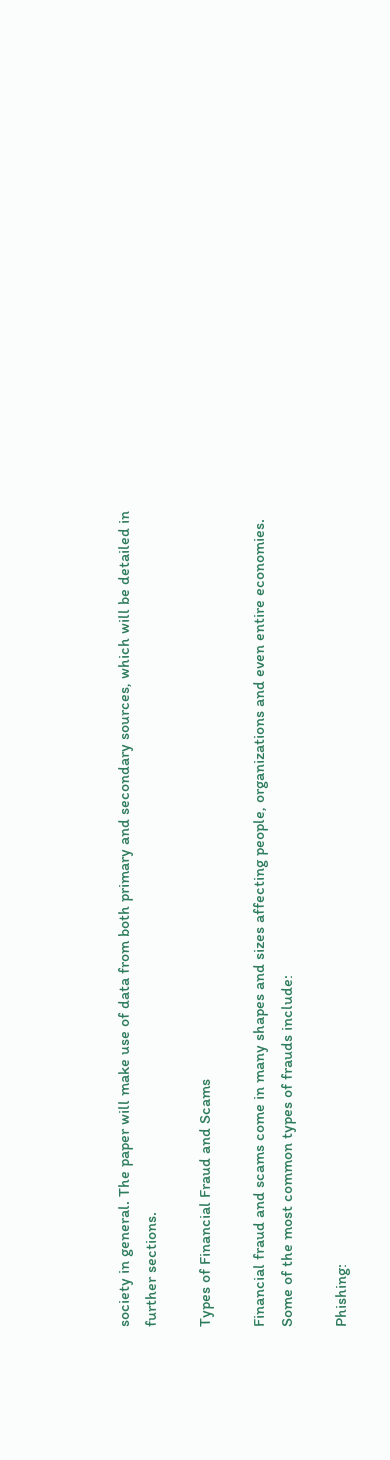society in general. The paper will make use of data from both primary and secondary sources, which will be detailed in further sections.

Types of Financial Fraud and Scams

Financial fraud and scams come in many shapes and sizes affecting people, organizations and even entire economies. Some of the most common types of frauds include:

Phishing: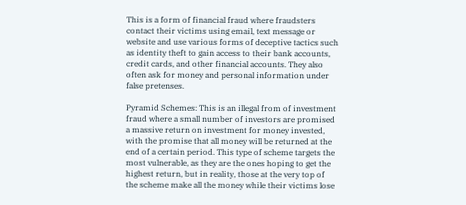This is a form of financial fraud where fraudsters contact their victims using email, text message or website and use various forms of deceptive tactics such as identity theft to gain access to their bank accounts, credit cards, and other financial accounts. They also often ask for money and personal information under false pretenses.

Pyramid Schemes: This is an illegal from of investment fraud where a small number of investors are promised a massive return on investment for money invested, with the promise that all money will be returned at the end of a certain period. This type of scheme targets the most vulnerable, as they are the ones hoping to get the highest return, but in reality, those at the very top of the scheme make all the money while their victims lose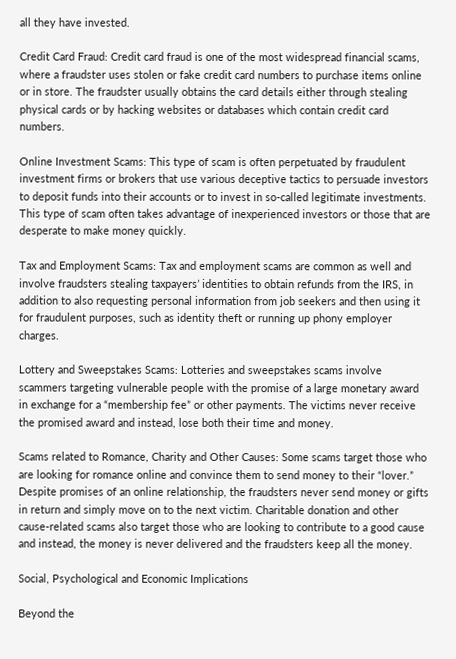all they have invested.

Credit Card Fraud: Credit card fraud is one of the most widespread financial scams, where a fraudster uses stolen or fake credit card numbers to purchase items online or in store. The fraudster usually obtains the card details either through stealing physical cards or by hacking websites or databases which contain credit card numbers.

Online Investment Scams: This type of scam is often perpetuated by fraudulent investment firms or brokers that use various deceptive tactics to persuade investors to deposit funds into their accounts or to invest in so-called legitimate investments. This type of scam often takes advantage of inexperienced investors or those that are desperate to make money quickly.

Tax and Employment Scams: Tax and employment scams are common as well and involve fraudsters stealing taxpayers’ identities to obtain refunds from the IRS, in addition to also requesting personal information from job seekers and then using it for fraudulent purposes, such as identity theft or running up phony employer charges.

Lottery and Sweepstakes Scams: Lotteries and sweepstakes scams involve scammers targeting vulnerable people with the promise of a large monetary award in exchange for a “membership fee” or other payments. The victims never receive the promised award and instead, lose both their time and money.

Scams related to Romance, Charity and Other Causes: Some scams target those who are looking for romance online and convince them to send money to their “lover.” Despite promises of an online relationship, the fraudsters never send money or gifts in return and simply move on to the next victim. Charitable donation and other cause-related scams also target those who are looking to contribute to a good cause and instead, the money is never delivered and the fraudsters keep all the money.

Social, Psychological and Economic Implications

Beyond the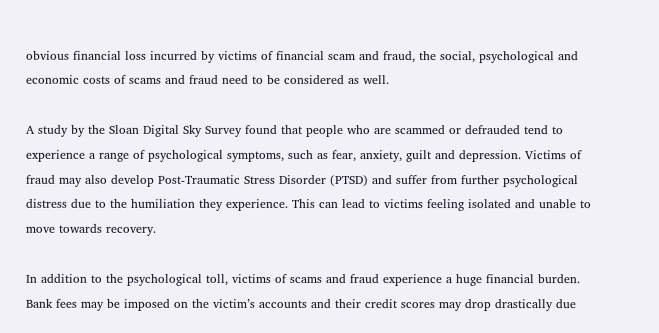obvious financial loss incurred by victims of financial scam and fraud, the social, psychological and economic costs of scams and fraud need to be considered as well.

A study by the Sloan Digital Sky Survey found that people who are scammed or defrauded tend to experience a range of psychological symptoms, such as fear, anxiety, guilt and depression. Victims of fraud may also develop Post-Traumatic Stress Disorder (PTSD) and suffer from further psychological distress due to the humiliation they experience. This can lead to victims feeling isolated and unable to move towards recovery.

In addition to the psychological toll, victims of scams and fraud experience a huge financial burden. Bank fees may be imposed on the victim’s accounts and their credit scores may drop drastically due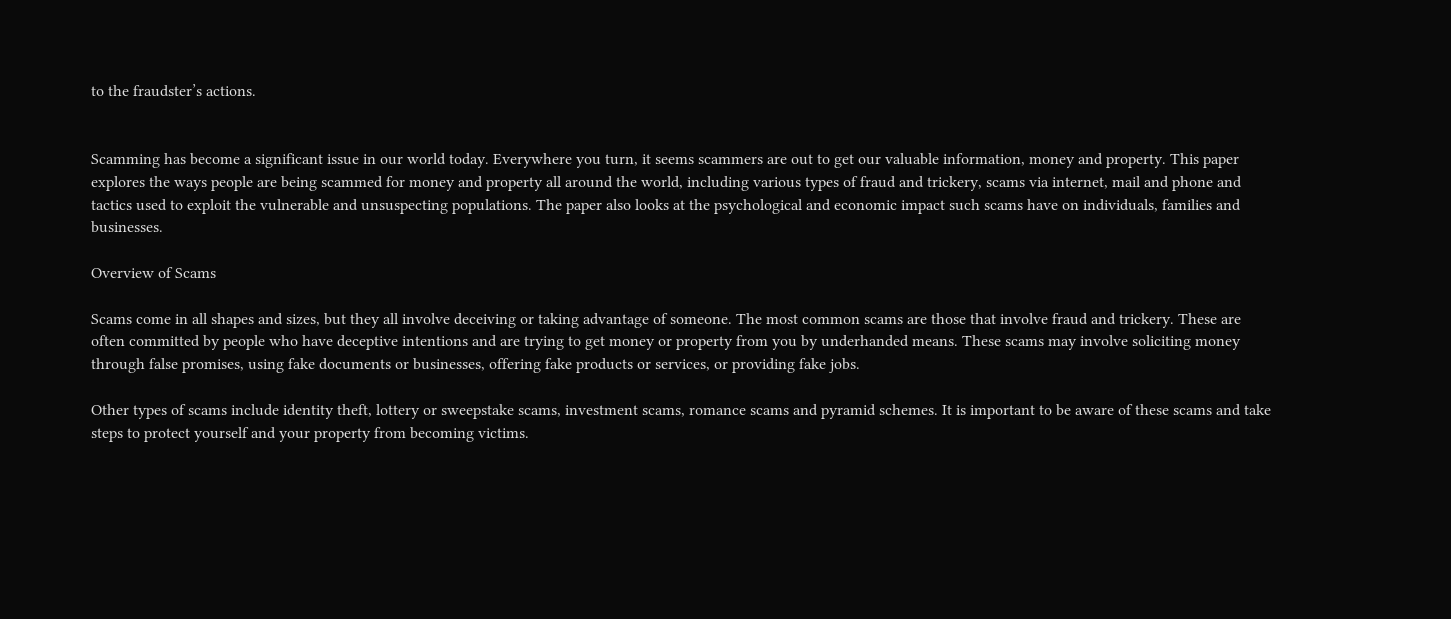to the fraudster’s actions.


Scamming has become a significant issue in our world today. Everywhere you turn, it seems scammers are out to get our valuable information, money and property. This paper explores the ways people are being scammed for money and property all around the world, including various types of fraud and trickery, scams via internet, mail and phone and tactics used to exploit the vulnerable and unsuspecting populations. The paper also looks at the psychological and economic impact such scams have on individuals, families and businesses.

Overview of Scams

Scams come in all shapes and sizes, but they all involve deceiving or taking advantage of someone. The most common scams are those that involve fraud and trickery. These are often committed by people who have deceptive intentions and are trying to get money or property from you by underhanded means. These scams may involve soliciting money through false promises, using fake documents or businesses, offering fake products or services, or providing fake jobs.

Other types of scams include identity theft, lottery or sweepstake scams, investment scams, romance scams and pyramid schemes. It is important to be aware of these scams and take steps to protect yourself and your property from becoming victims.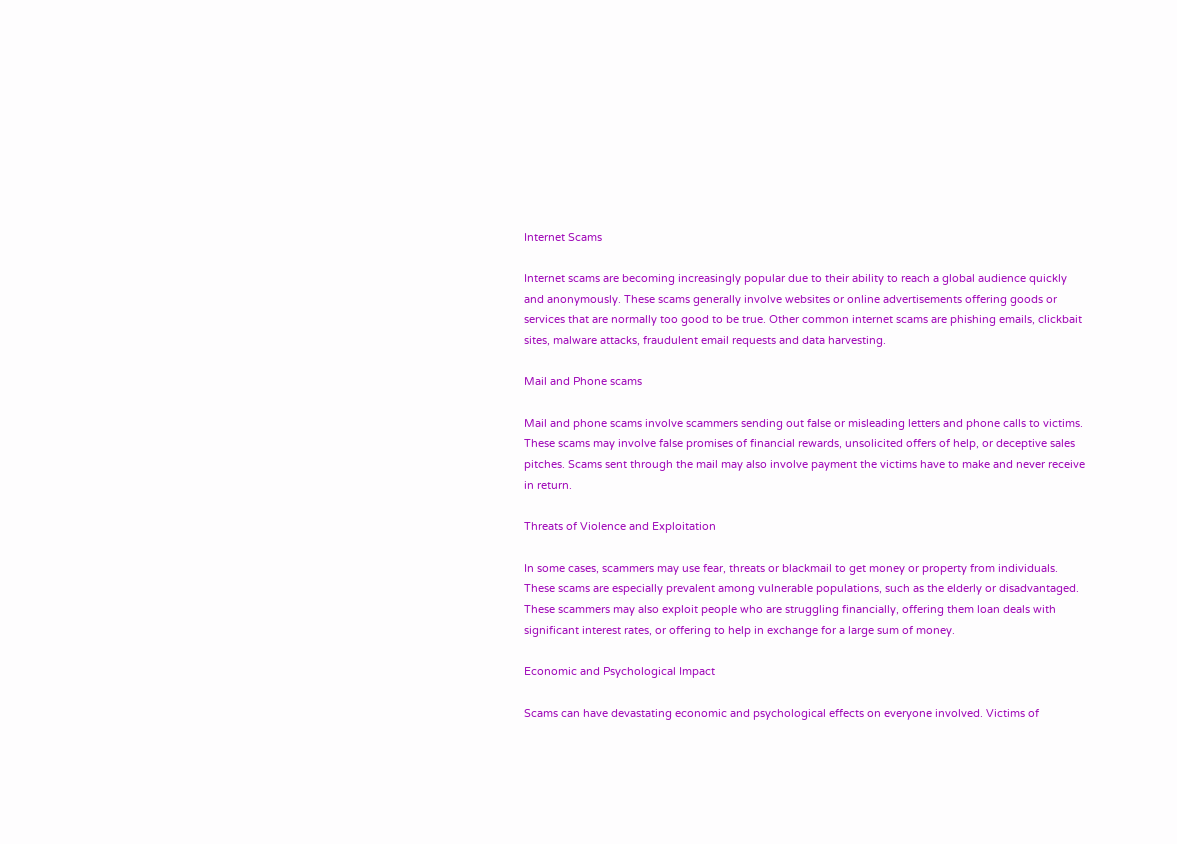Internet Scams

Internet scams are becoming increasingly popular due to their ability to reach a global audience quickly and anonymously. These scams generally involve websites or online advertisements offering goods or services that are normally too good to be true. Other common internet scams are phishing emails, clickbait sites, malware attacks, fraudulent email requests and data harvesting.

Mail and Phone scams

Mail and phone scams involve scammers sending out false or misleading letters and phone calls to victims. These scams may involve false promises of financial rewards, unsolicited offers of help, or deceptive sales pitches. Scams sent through the mail may also involve payment the victims have to make and never receive in return.

Threats of Violence and Exploitation

In some cases, scammers may use fear, threats or blackmail to get money or property from individuals. These scams are especially prevalent among vulnerable populations, such as the elderly or disadvantaged. These scammers may also exploit people who are struggling financially, offering them loan deals with significant interest rates, or offering to help in exchange for a large sum of money.

Economic and Psychological Impact

Scams can have devastating economic and psychological effects on everyone involved. Victims of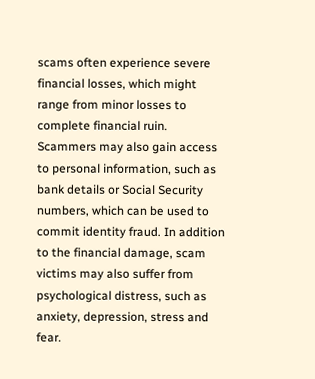scams often experience severe financial losses, which might range from minor losses to complete financial ruin. Scammers may also gain access to personal information, such as bank details or Social Security numbers, which can be used to commit identity fraud. In addition to the financial damage, scam victims may also suffer from psychological distress, such as anxiety, depression, stress and fear.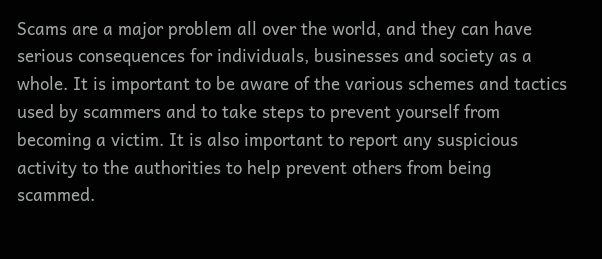Scams are a major problem all over the world, and they can have serious consequences for individuals, businesses and society as a whole. It is important to be aware of the various schemes and tactics used by scammers and to take steps to prevent yourself from becoming a victim. It is also important to report any suspicious activity to the authorities to help prevent others from being scammed.